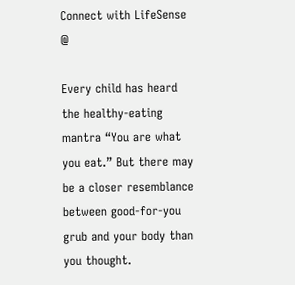Connect with LifeSense @

Every child has heard the healthy-eating mantra “You are what you eat.” But there may be a closer resemblance between good-for-you grub and your body than you thought.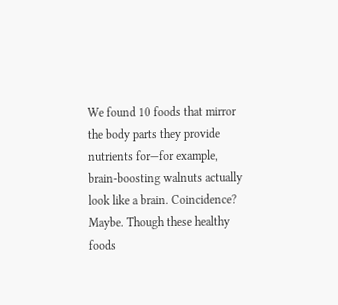We found 10 foods that mirror the body parts they provide nutrients for—for example, brain-boosting walnuts actually look like a brain. Coincidence? Maybe. Though these healthy foods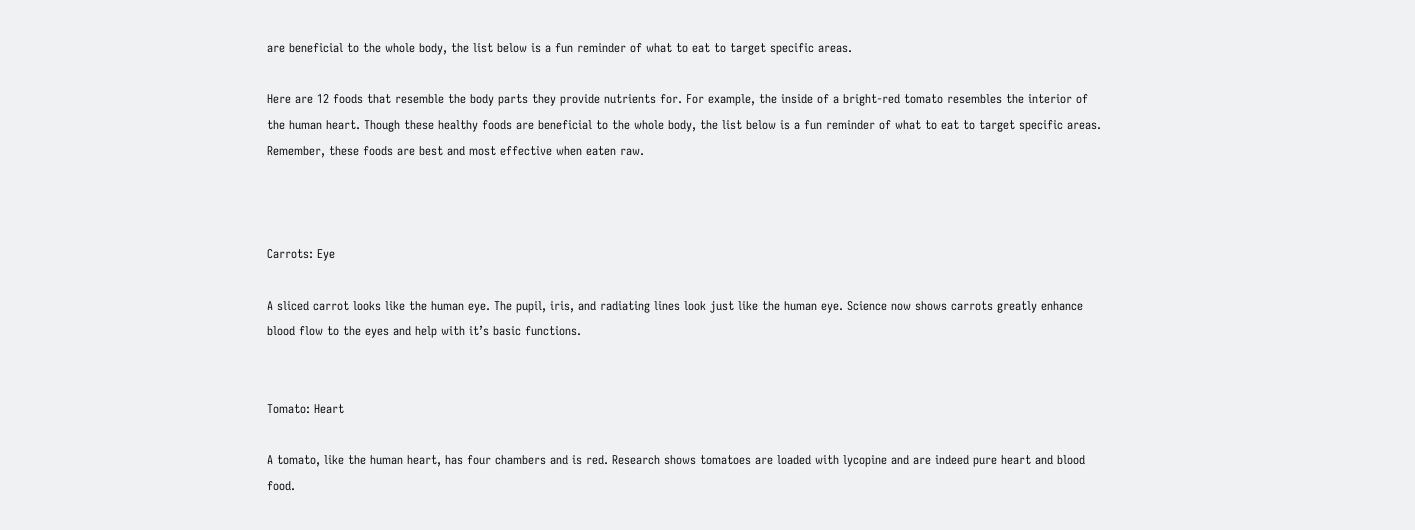are beneficial to the whole body, the list below is a fun reminder of what to eat to target specific areas.

Here are 12 foods that resemble the body parts they provide nutrients for. For example, the inside of a bright-red tomato resembles the interior of the human heart. Though these healthy foods are beneficial to the whole body, the list below is a fun reminder of what to eat to target specific areas. Remember, these foods are best and most effective when eaten raw.



Carrots: Eye

A sliced carrot looks like the human eye. The pupil, iris, and radiating lines look just like the human eye. Science now shows carrots greatly enhance blood flow to the eyes and help with it’s basic functions.


Tomato: Heart

A tomato, like the human heart, has four chambers and is red. Research shows tomatoes are loaded with lycopine and are indeed pure heart and blood food.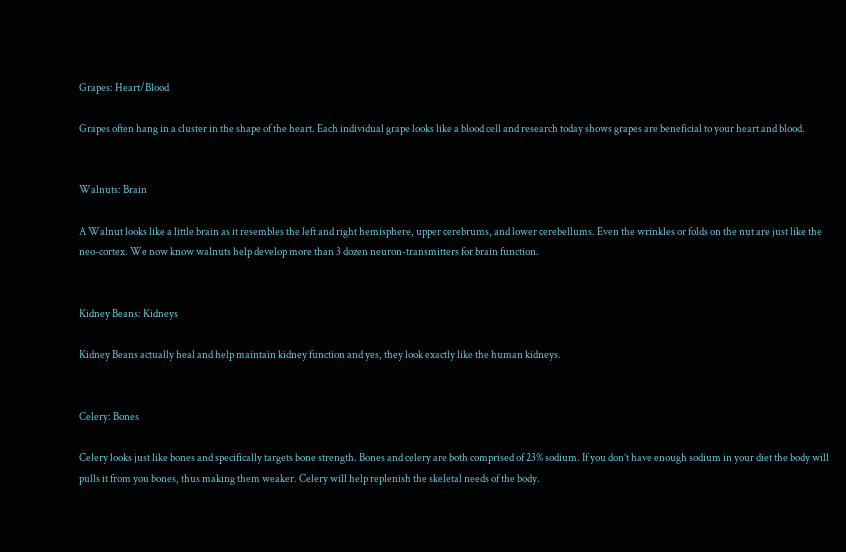Grapes: Heart/Blood

Grapes often hang in a cluster in the shape of the heart. Each individual grape looks like a blood cell and research today shows grapes are beneficial to your heart and blood.


Walnuts: Brain

A Walnut looks like a little brain as it resembles the left and right hemisphere, upper cerebrums, and lower cerebellums. Even the wrinkles or folds on the nut are just like the neo-cortex. We now know walnuts help develop more than 3 dozen neuron-transmitters for brain function.


Kidney Beans: Kidneys

Kidney Beans actually heal and help maintain kidney function and yes, they look exactly like the human kidneys.


Celery: Bones

Celery looks just like bones and specifically targets bone strength. Bones and celery are both comprised of 23% sodium. If you don’t have enough sodium in your diet the body will pulls it from you bones, thus making them weaker. Celery will help replenish the skeletal needs of the body.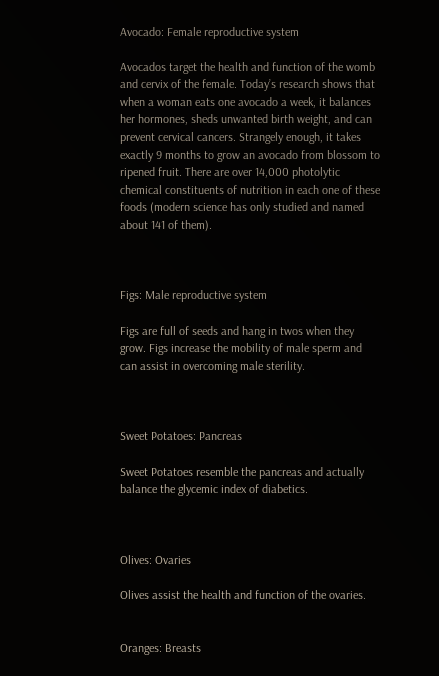Avocado: Female reproductive system

Avocados target the health and function of the womb and cervix of the female. Today’s research shows that when a woman eats one avocado a week, it balances her hormones, sheds unwanted birth weight, and can prevent cervical cancers. Strangely enough, it takes exactly 9 months to grow an avocado from blossom to ripened fruit. There are over 14,000 photolytic chemical constituents of nutrition in each one of these foods (modern science has only studied and named about 141 of them).



Figs: Male reproductive system

Figs are full of seeds and hang in twos when they grow. Figs increase the mobility of male sperm and can assist in overcoming male sterility.



Sweet Potatoes: Pancreas

Sweet Potatoes resemble the pancreas and actually balance the glycemic index of diabetics.



Olives: Ovaries

Olives assist the health and function of the ovaries.


Oranges: Breasts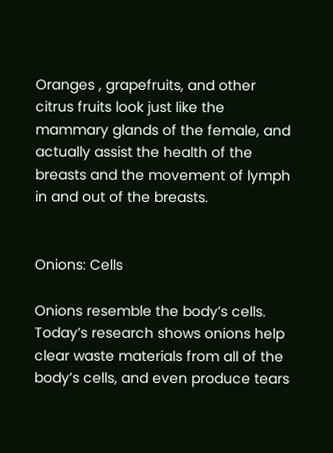Oranges , grapefruits, and other citrus fruits look just like the mammary glands of the female, and actually assist the health of the breasts and the movement of lymph in and out of the breasts.


Onions: Cells

Onions resemble the body’s cells. Today’s research shows onions help clear waste materials from all of the body’s cells, and even produce tears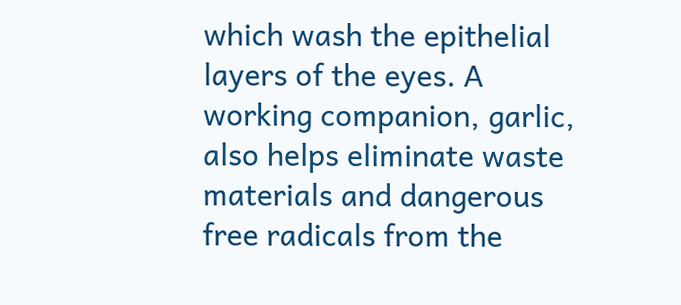which wash the epithelial layers of the eyes. A working companion, garlic, also helps eliminate waste materials and dangerous free radicals from the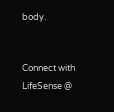body.


Connect with LifeSense @